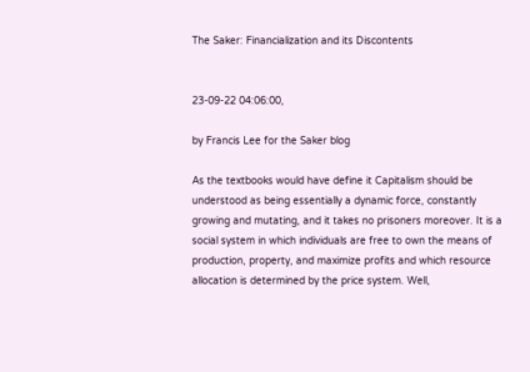The Saker: Financialization and its Discontents


23-09-22 04:06:00,

by Francis Lee for the Saker blog

As the textbooks would have define it Capitalism should be understood as being essentially a dynamic force, constantly growing and mutating, and it takes no prisoners moreover. It is a social system in which individuals are free to own the means of production, property, and maximize profits and which resource allocation is determined by the price system. Well,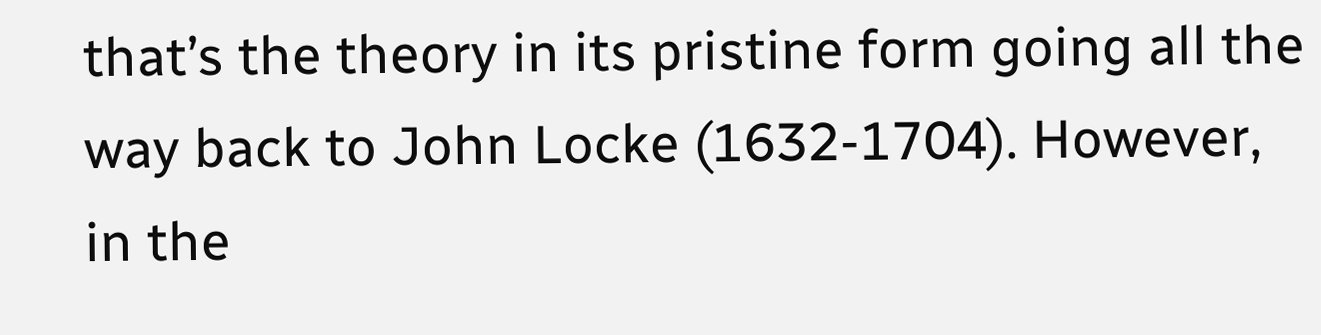that’s the theory in its pristine form going all the way back to John Locke (1632-1704). However, in the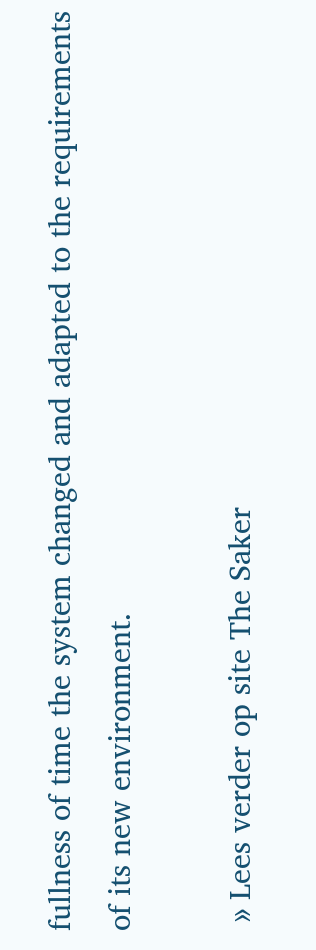fullness of time the system changed and adapted to the requirements of its new environment.

 » Lees verder op site The Saker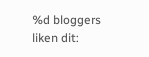%d bloggers liken dit: